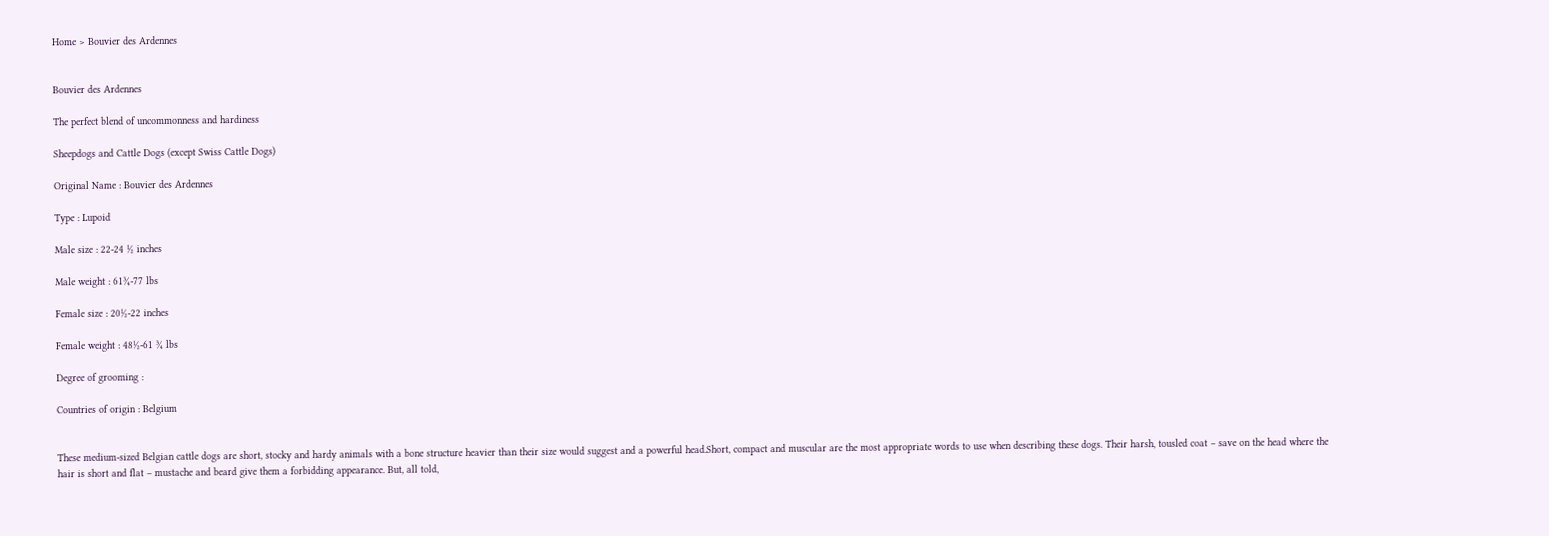Home > Bouvier des Ardennes


Bouvier des Ardennes

The perfect blend of uncommonness and hardiness

Sheepdogs and Cattle Dogs (except Swiss Cattle Dogs)

Original Name : Bouvier des Ardennes

Type : Lupoid

Male size : 22-24 ½ inches

Male weight : 61¾-77 lbs

Female size : 20½-22 inches

Female weight : 48½-61 ¾ lbs

Degree of grooming :

Countries of origin : Belgium


These medium-sized Belgian cattle dogs are short, stocky and hardy animals with a bone structure heavier than their size would suggest and a powerful head.Short, compact and muscular are the most appropriate words to use when describing these dogs. Their harsh, tousled coat – save on the head where the hair is short and flat – mustache and beard give them a forbidding appearance. But, all told,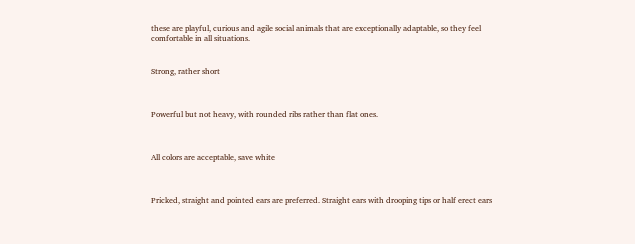these are playful, curious and agile social animals that are exceptionally adaptable, so they feel comfortable in all situations.


Strong, rather short



Powerful but not heavy, with rounded ribs rather than flat ones.



All colors are acceptable, save white



Pricked, straight and pointed ears are preferred. Straight ears with drooping tips or half erect ears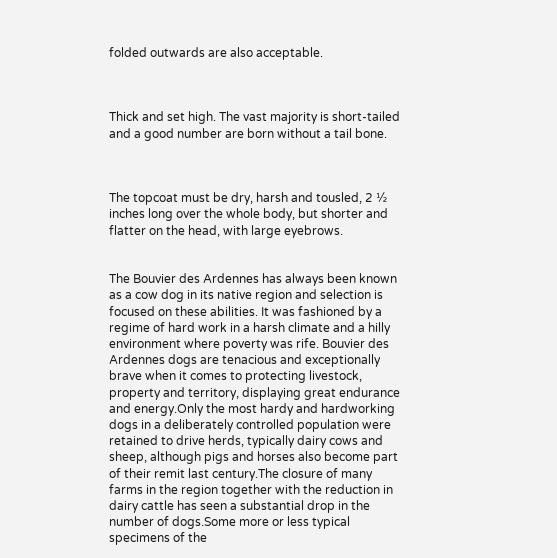folded outwards are also acceptable.



Thick and set high. The vast majority is short-tailed and a good number are born without a tail bone.



The topcoat must be dry, harsh and tousled, 2 ½ inches long over the whole body, but shorter and flatter on the head, with large eyebrows.


The Bouvier des Ardennes has always been known as a cow dog in its native region and selection is focused on these abilities. It was fashioned by a regime of hard work in a harsh climate and a hilly environment where poverty was rife. Bouvier des Ardennes dogs are tenacious and exceptionally brave when it comes to protecting livestock, property and territory, displaying great endurance and energy.Only the most hardy and hardworking dogs in a deliberately controlled population were retained to drive herds, typically dairy cows and sheep, although pigs and horses also become part of their remit last century.The closure of many farms in the region together with the reduction in dairy cattle has seen a substantial drop in the number of dogs.Some more or less typical specimens of the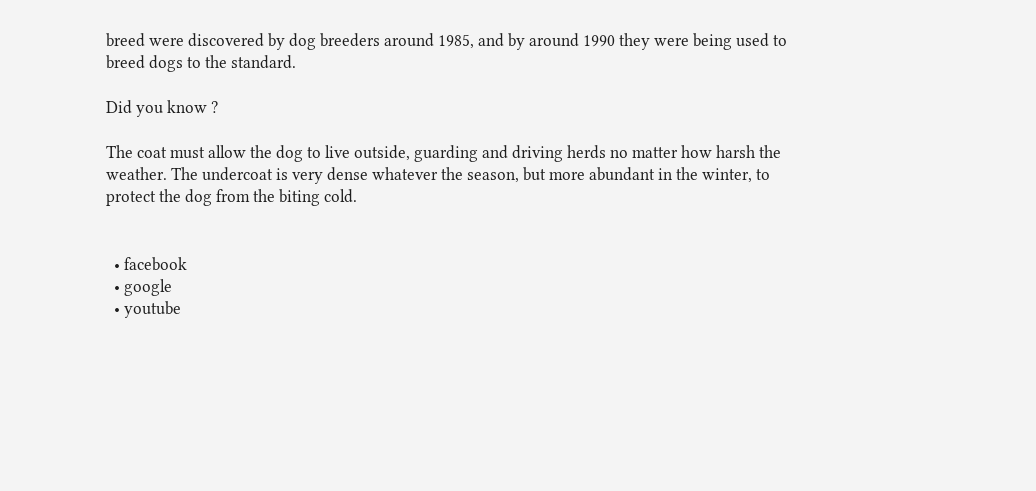breed were discovered by dog breeders around 1985, and by around 1990 they were being used to breed dogs to the standard.

Did you know ?

The coat must allow the dog to live outside, guarding and driving herds no matter how harsh the weather. The undercoat is very dense whatever the season, but more abundant in the winter, to protect the dog from the biting cold.


  • facebook
  • google
  • youtube